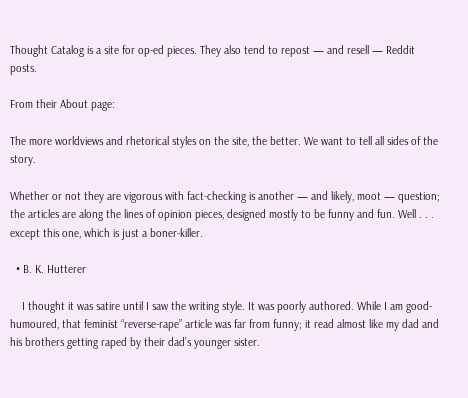Thought Catalog is a site for op-ed pieces. They also tend to repost — and resell — Reddit posts.

From their About page:

The more worldviews and rhetorical styles on the site, the better. We want to tell all sides of the story.

Whether or not they are vigorous with fact-checking is another — and likely, moot — question; the articles are along the lines of opinion pieces, designed mostly to be funny and fun. Well . . . except this one, which is just a boner-killer.

  • B. K. Hutterer

    I thought it was satire until I saw the writing style. It was poorly authored. While I am good-humoured, that feminist “reverse-rape” article was far from funny; it read almost like my dad and his brothers getting raped by their dad’s younger sister.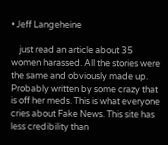• Jeff Langeheine

    just read an article about 35 women harassed. All the stories were the same and obviously made up. Probably written by some crazy that is off her meds. This is what everyone cries about Fake News. This site has less credibility than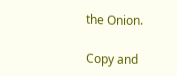the Onion.

Copy and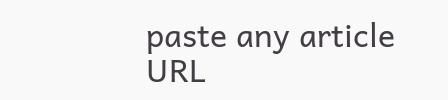paste any article URL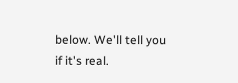below. We'll tell you if it's real.